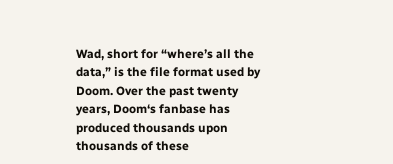Wad, short for “where’s all the data,” is the file format used by Doom. Over the past twenty years, Doom‘s fanbase has produced thousands upon thousands of these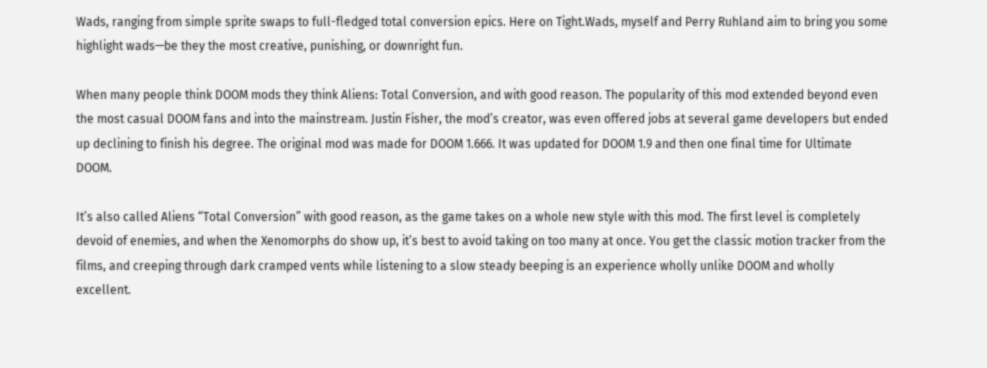Wads, ranging from simple sprite swaps to full-fledged total conversion epics. Here on Tight.Wads, myself and Perry Ruhland aim to bring you some highlight wads—be they the most creative, punishing, or downright fun.

When many people think DOOM mods they think Aliens: Total Conversion, and with good reason. The popularity of this mod extended beyond even the most casual DOOM fans and into the mainstream. Justin Fisher, the mod’s creator, was even offered jobs at several game developers but ended up declining to finish his degree. The original mod was made for DOOM 1.666. It was updated for DOOM 1.9 and then one final time for Ultimate DOOM.

It’s also called Aliens “Total Conversion” with good reason, as the game takes on a whole new style with this mod. The first level is completely devoid of enemies, and when the Xenomorphs do show up, it’s best to avoid taking on too many at once. You get the classic motion tracker from the films, and creeping through dark cramped vents while listening to a slow steady beeping is an experience wholly unlike DOOM and wholly excellent.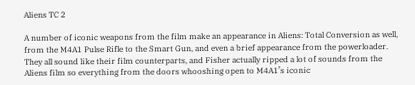Aliens TC 2

A number of iconic weapons from the film make an appearance in Aliens: Total Conversion as well, from the M4A1 Pulse Rifle to the Smart Gun, and even a brief appearance from the powerloader. They all sound like their film counterparts, and Fisher actually ripped a lot of sounds from the Aliens film so everything from the doors whooshing open to M4A1’s iconic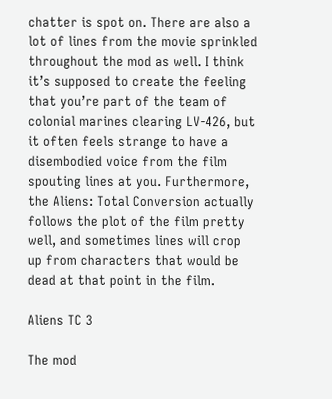chatter is spot on. There are also a lot of lines from the movie sprinkled throughout the mod as well. I think it’s supposed to create the feeling that you’re part of the team of colonial marines clearing LV-426, but it often feels strange to have a disembodied voice from the film spouting lines at you. Furthermore, the Aliens: Total Conversion actually follows the plot of the film pretty well, and sometimes lines will crop up from characters that would be dead at that point in the film.

Aliens TC 3

The mod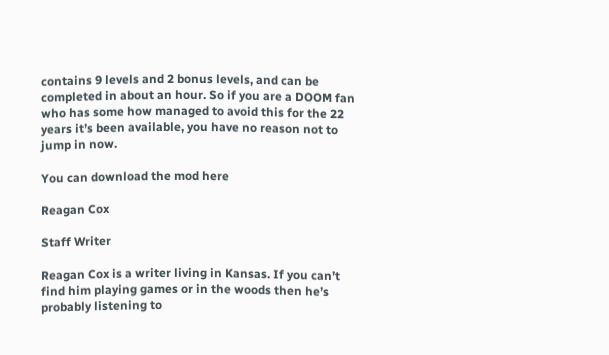contains 9 levels and 2 bonus levels, and can be completed in about an hour. So if you are a DOOM fan who has some how managed to avoid this for the 22 years it’s been available, you have no reason not to jump in now.

You can download the mod here

Reagan Cox

Staff Writer

Reagan Cox is a writer living in Kansas. If you can’t find him playing games or in the woods then he’s probably listening to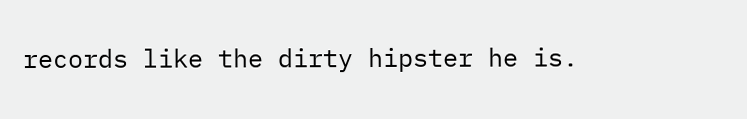records like the dirty hipster he is.